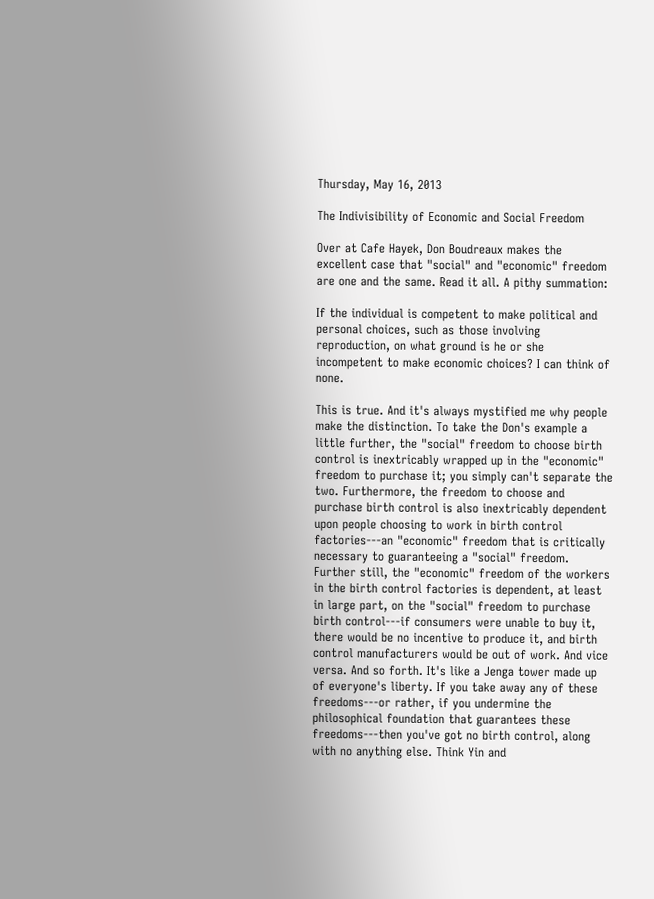Thursday, May 16, 2013

The Indivisibility of Economic and Social Freedom

Over at Cafe Hayek, Don Boudreaux makes the excellent case that "social" and "economic" freedom are one and the same. Read it all. A pithy summation:

If the individual is competent to make political and personal choices, such as those involving reproduction, on what ground is he or she incompetent to make economic choices? I can think of none.

This is true. And it's always mystified me why people make the distinction. To take the Don's example a little further, the "social" freedom to choose birth control is inextricably wrapped up in the "economic" freedom to purchase it; you simply can't separate the two. Furthermore, the freedom to choose and purchase birth control is also inextricably dependent upon people choosing to work in birth control factories---an "economic" freedom that is critically necessary to guaranteeing a "social" freedom. Further still, the "economic" freedom of the workers in the birth control factories is dependent, at least in large part, on the "social" freedom to purchase birth control---if consumers were unable to buy it, there would be no incentive to produce it, and birth control manufacturers would be out of work. And vice versa. And so forth. It's like a Jenga tower made up of everyone's liberty. If you take away any of these freedoms---or rather, if you undermine the philosophical foundation that guarantees these freedoms---then you've got no birth control, along with no anything else. Think Yin and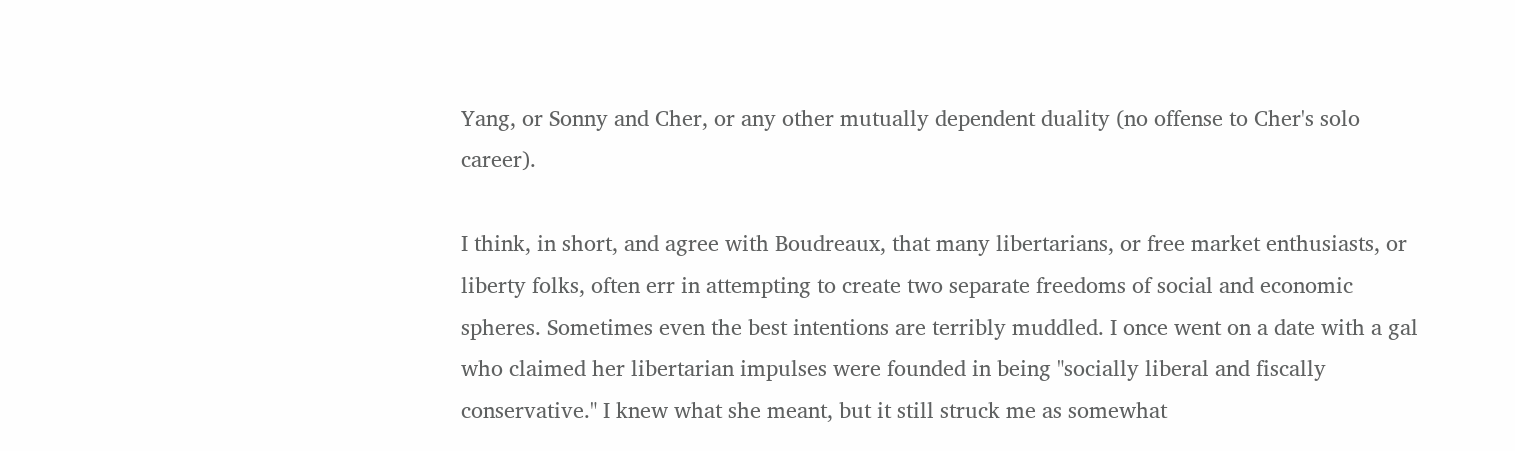Yang, or Sonny and Cher, or any other mutually dependent duality (no offense to Cher's solo career).

I think, in short, and agree with Boudreaux, that many libertarians, or free market enthusiasts, or liberty folks, often err in attempting to create two separate freedoms of social and economic spheres. Sometimes even the best intentions are terribly muddled. I once went on a date with a gal who claimed her libertarian impulses were founded in being "socially liberal and fiscally conservative." I knew what she meant, but it still struck me as somewhat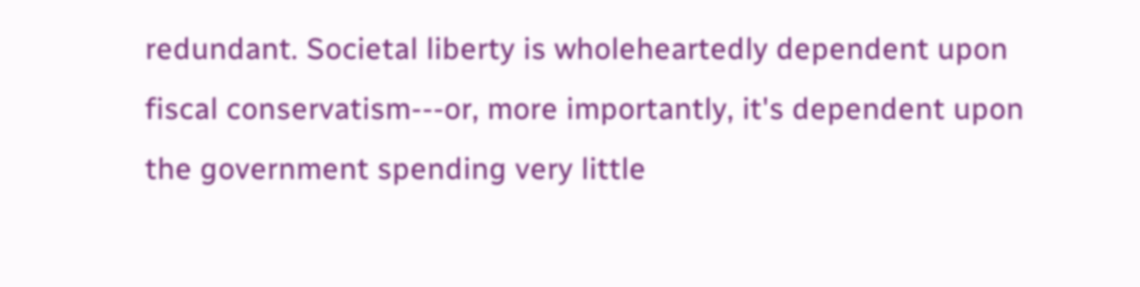redundant. Societal liberty is wholeheartedly dependent upon fiscal conservatism---or, more importantly, it's dependent upon the government spending very little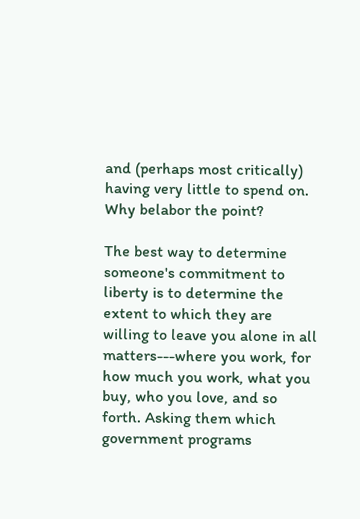and (perhaps most critically) having very little to spend on. Why belabor the point?

The best way to determine someone's commitment to liberty is to determine the extent to which they are willing to leave you alone in all matters---where you work, for how much you work, what you buy, who you love, and so forth. Asking them which government programs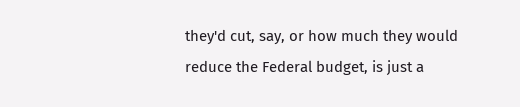they'd cut, say, or how much they would reduce the Federal budget, is just a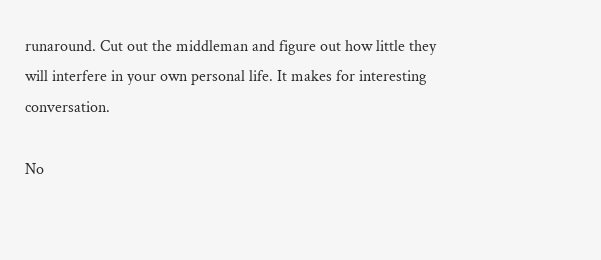runaround. Cut out the middleman and figure out how little they will interfere in your own personal life. It makes for interesting conversation.

No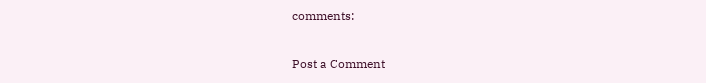comments:

Post a Comment